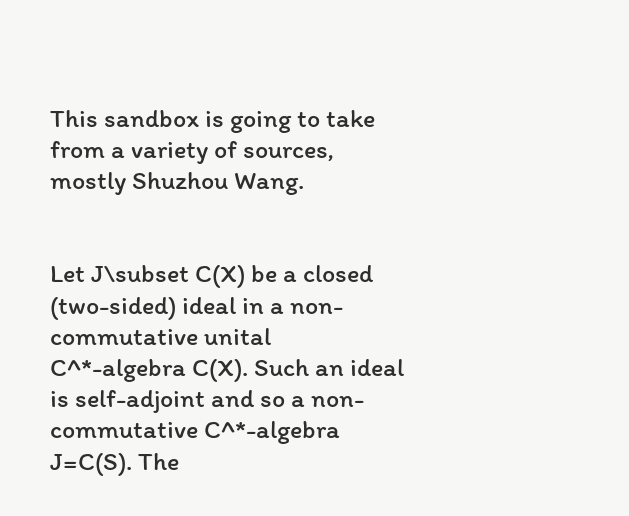This sandbox is going to take from a variety of sources, mostly Shuzhou Wang.


Let J\subset C(X) be a closed (two-sided) ideal in a non-commutative unital C^*-algebra C(X). Such an ideal is self-adjoint and so a non-commutative C^*-algebra J=C(S). The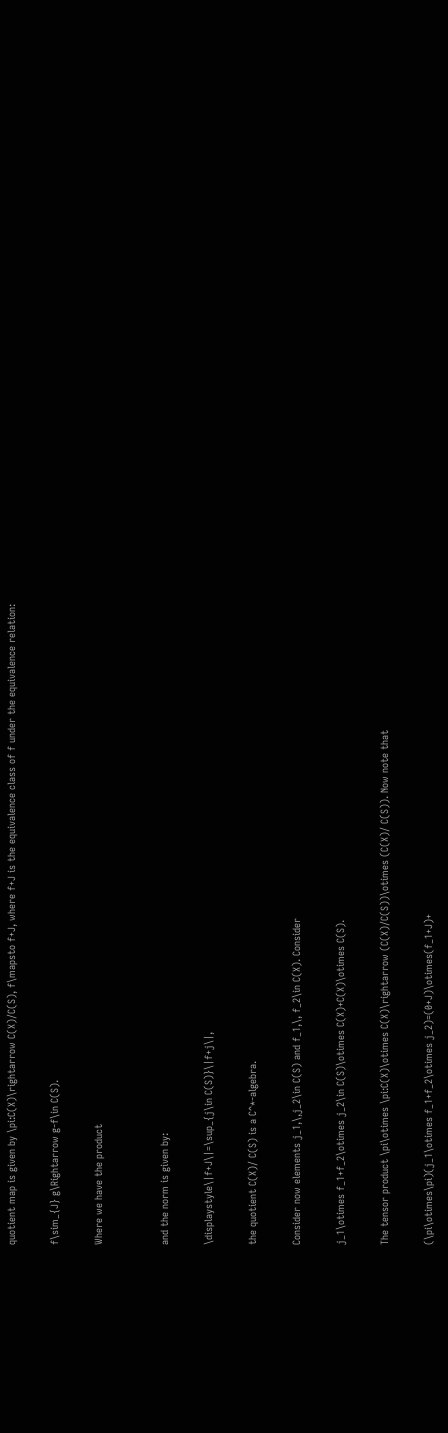quotient map is given by \pi:C(X)\rightarrow C(X)/C(S), f\mapsto f+J, where f+J is the equivalence class of f under the equivalence relation:

f\sim_{J} g\Rightarrow g-f\in C(S).

Where we have the product


and the norm is given by:

\displaystyle\|f+J\|=\sup_{j\in C(S)}\|f+j\|,

the quotient C(X)/ C(S) is a C^*-algebra.

Consider now elements j_1,\,j_2\in C(S) and f_1,\, f_2\in C(X). Consider

j_1\otimes f_1+f_2\otimes j_2\in C(S)\otimes C(X)+C(X)\otimes C(S).

The tensor product \pi\otimes \pi:C(X)\otimes C(X)\rightarrow (C(X)/C(S))\otimes (C(X)/ C(S)). Now note that

(\pi\otimes\pi)(j_1\otimes f_1+f_2\otimes j_2)=(0+J)\otimes(f_1+J)+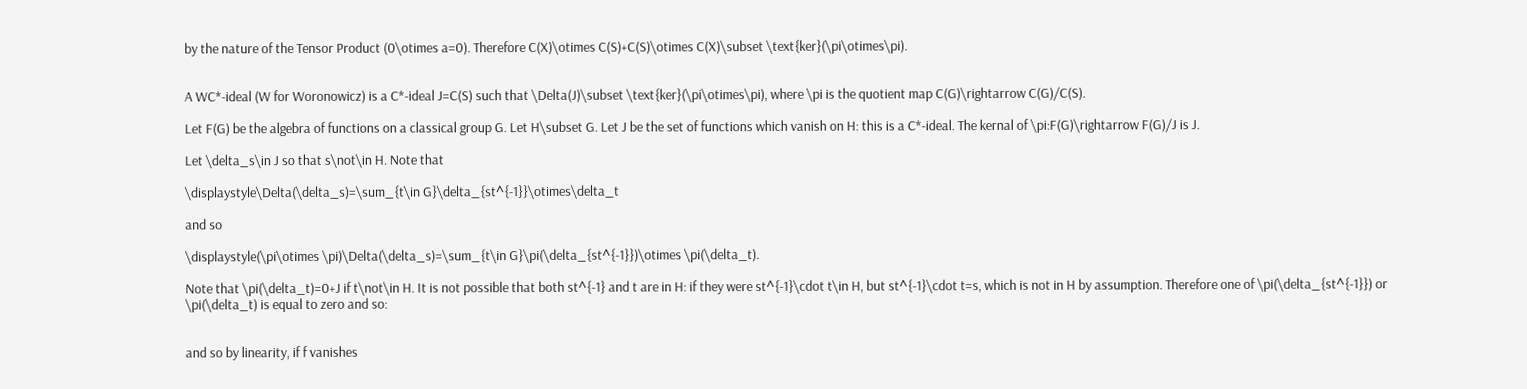by the nature of the Tensor Product (0\otimes a=0). Therefore C(X)\otimes C(S)+C(S)\otimes C(X)\subset \text{ker}(\pi\otimes\pi).


A WC*-ideal (W for Woronowicz) is a C*-ideal J=C(S) such that \Delta(J)\subset \text{ker}(\pi\otimes\pi), where \pi is the quotient map C(G)\rightarrow C(G)/C(S).

Let F(G) be the algebra of functions on a classical group G. Let H\subset G. Let J be the set of functions which vanish on H: this is a C*-ideal. The kernal of \pi:F(G)\rightarrow F(G)/J is J.

Let \delta_s\in J so that s\not\in H. Note that

\displaystyle\Delta(\delta_s)=\sum_{t\in G}\delta_{st^{-1}}\otimes\delta_t

and so

\displaystyle(\pi\otimes \pi)\Delta(\delta_s)=\sum_{t\in G}\pi(\delta_{st^{-1}})\otimes \pi(\delta_t).

Note that \pi(\delta_t)=0+J if t\not\in H. It is not possible that both st^{-1} and t are in H: if they were st^{-1}\cdot t\in H, but st^{-1}\cdot t=s, which is not in H by assumption. Therefore one of \pi(\delta_{st^{-1}}) or \pi(\delta_t) is equal to zero and so:


and so by linearity, if f vanishes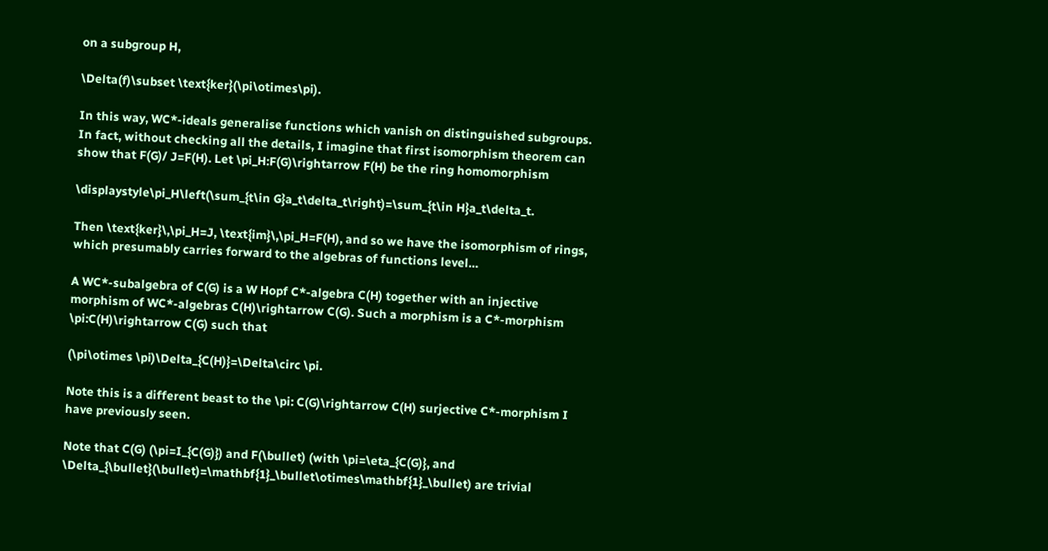on a subgroup H,

\Delta(f)\subset \text{ker}(\pi\otimes\pi).

In this way, WC*-ideals generalise functions which vanish on distinguished subgroups. In fact, without checking all the details, I imagine that first isomorphism theorem can show that F(G)/ J=F(H). Let \pi_H:F(G)\rightarrow F(H) be the ring homomorphism

\displaystyle\pi_H\left(\sum_{t\in G}a_t\delta_t\right)=\sum_{t\in H}a_t\delta_t.

Then \text{ker}\,\pi_H=J, \text{im}\,\pi_H=F(H), and so we have the isomorphism of rings, which presumably carries forward to the algebras of functions level…

A WC*-subalgebra of C(G) is a W Hopf C*-algebra C(H) together with an injective morphism of WC*-algebras C(H)\rightarrow C(G). Such a morphism is a C*-morphism \pi:C(H)\rightarrow C(G) such that

(\pi\otimes \pi)\Delta_{C(H)}=\Delta\circ \pi.

Note this is a different beast to the \pi: C(G)\rightarrow C(H) surjective C*-morphism I have previously seen.

Note that C(G) (\pi=I_{C(G)}) and F(\bullet) (with \pi=\eta_{C(G)}, and \Delta_{\bullet}(\bullet)=\mathbf{1}_\bullet\otimes\mathbf{1}_\bullet) are trivial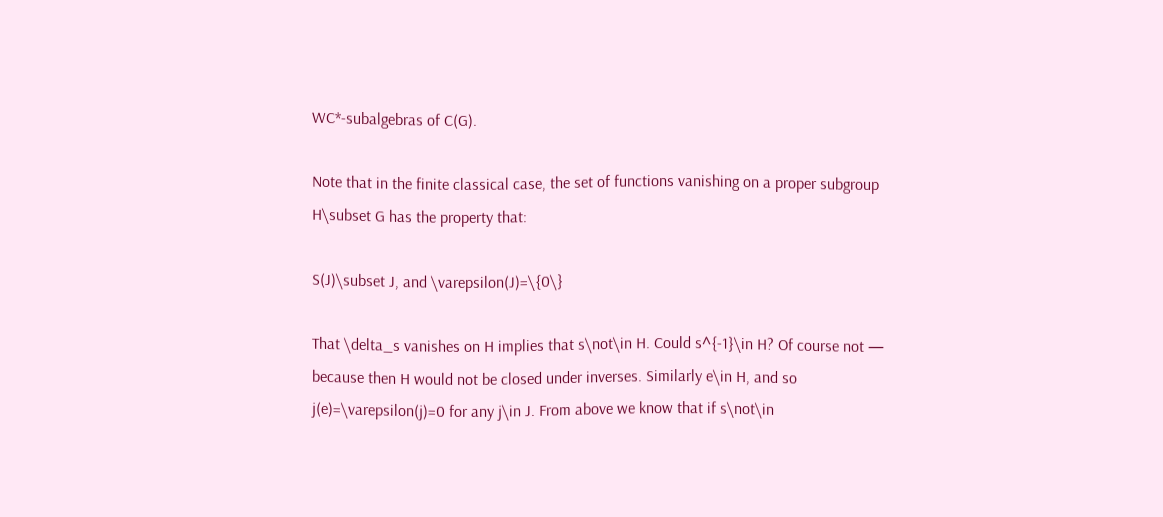WC*-subalgebras of C(G).

Note that in the finite classical case, the set of functions vanishing on a proper subgroup H\subset G has the property that:

S(J)\subset J, and \varepsilon(J)=\{0\}

That \delta_s vanishes on H implies that s\not\in H. Could s^{-1}\in H? Of course not — because then H would not be closed under inverses. Similarly e\in H, and so j(e)=\varepsilon(j)=0 for any j\in J. From above we know that if s\not\in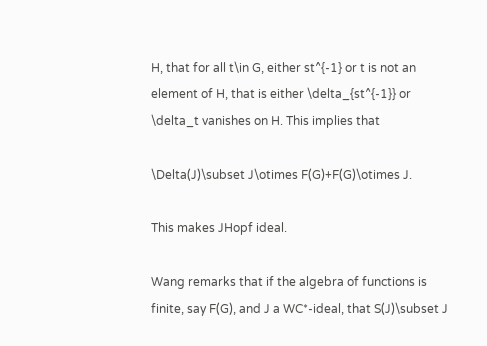H, that for all t\in G, either st^{-1} or t is not an element of H, that is either \delta_{st^{-1}} or \delta_t vanishes on H. This implies that

\Delta(J)\subset J\otimes F(G)+F(G)\otimes J.

This makes JHopf ideal.

Wang remarks that if the algebra of functions is finite, say F(G), and J a WC*-ideal, that S(J)\subset J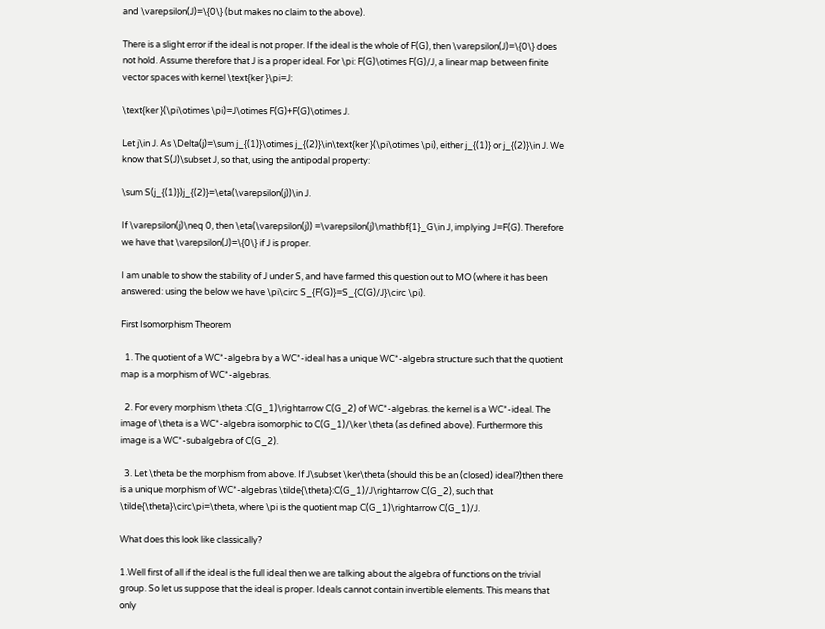and \varepsilon(J)=\{0\} (but makes no claim to the above).

There is a slight error if the ideal is not proper. If the ideal is the whole of F(G), then \varepsilon(J)=\{0\} does not hold. Assume therefore that J is a proper ideal. For \pi: F(G)\otimes F(G)/J, a linear map between finite vector spaces with kernel \text{ker }\pi=J:

\text{ker }(\pi\otimes \pi)=J\otimes F(G)+F(G)\otimes J.

Let j\in J. As \Delta(j)=\sum j_{(1)}\otimes j_{(2)}\in\text{ker }(\pi\otimes \pi), either j_{(1)} or j_{(2)}\in J. We know that S(J)\subset J, so that, using the antipodal property:

\sum S(j_{(1)})j_{(2)}=\eta(\varepsilon(j))\in J.

If \varepsilon(j)\neq 0, then \eta(\varepsilon(j)) =\varepsilon(j)\mathbf{1}_G\in J, implying J=F(G). Therefore we have that \varepsilon(J)=\{0\} if J is proper.

I am unable to show the stability of J under S, and have farmed this question out to MO (where it has been answered: using the below we have \pi\circ S_{F(G)}=S_{C(G)/J}\circ \pi).

First Isomorphism Theorem

  1. The quotient of a WC*-algebra by a WC*-ideal has a unique WC*-algebra structure such that the quotient map is a morphism of WC*-algebras.

  2. For every morphism \theta :C(G_1)\rightarrow C(G_2) of WC*-algebras. the kernel is a WC*-ideal. The image of \theta is a WC*-algebra isomorphic to C(G_1)/\ker \theta (as defined above). Furthermore this image is a WC*-subalgebra of C(G_2).

  3. Let \theta be the morphism from above. If J\subset \ker\theta (should this be an (closed) ideal?)then there is a unique morphism of WC*-algebras \tilde{\theta}:C(G_1)/J\rightarrow C(G_2), such that \tilde{\theta}\circ\pi=\theta, where \pi is the quotient map C(G_1)\rightarrow C(G_1)/J.

What does this look like classically?

1.Well first of all if the ideal is the full ideal then we are talking about the algebra of functions on the trivial group. So let us suppose that the ideal is proper. Ideals cannot contain invertible elements. This means that only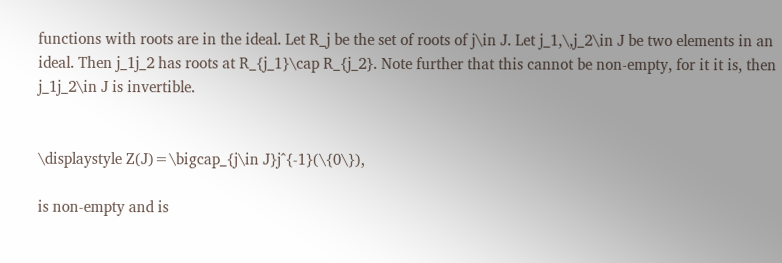functions with roots are in the ideal. Let R_j be the set of roots of j\in J. Let j_1,\,j_2\in J be two elements in an ideal. Then j_1j_2 has roots at R_{j_1}\cap R_{j_2}. Note further that this cannot be non-empty, for it it is, then j_1j_2\in J is invertible.


\displaystyle Z(J)=\bigcap_{j\in J}j^{-1}(\{0\}),

is non-empty and is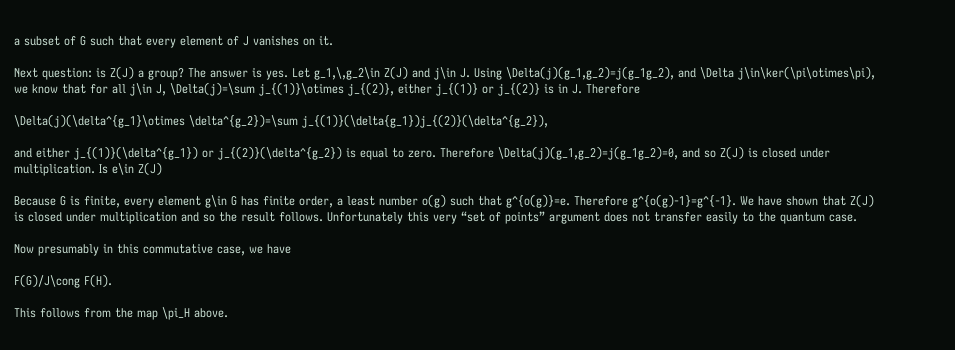a subset of G such that every element of J vanishes on it.

Next question: is Z(J) a group? The answer is yes. Let g_1,\,g_2\in Z(J) and j\in J. Using \Delta(j)(g_1,g_2)=j(g_1g_2), and \Delta j\in\ker(\pi\otimes\pi), we know that for all j\in J, \Delta(j)=\sum j_{(1)}\otimes j_{(2)}, either j_{(1)} or j_{(2)} is in J. Therefore

\Delta(j)(\delta^{g_1}\otimes \delta^{g_2})=\sum j_{(1)}(\delta{g_1})j_{(2)}(\delta^{g_2}),

and either j_{(1)}(\delta^{g_1}) or j_{(2)}(\delta^{g_2}) is equal to zero. Therefore \Delta(j)(g_1,g_2)=j(g_1g_2)=0, and so Z(J) is closed under multiplication. Is e\in Z(J)

Because G is finite, every element g\in G has finite order, a least number o(g) such that g^{o(g)}=e. Therefore g^{o(g)-1}=g^{-1}. We have shown that Z(J) is closed under multiplication and so the result follows. Unfortunately this very “set of points” argument does not transfer easily to the quantum case.

Now presumably in this commutative case, we have

F(G)/J\cong F(H).

This follows from the map \pi_H above.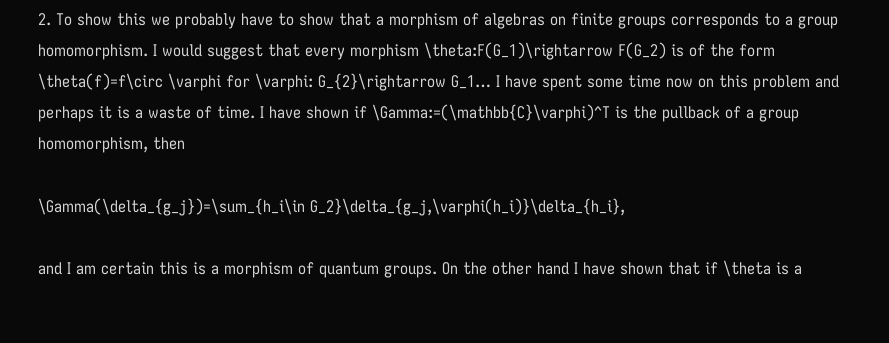2. To show this we probably have to show that a morphism of algebras on finite groups corresponds to a group homomorphism. I would suggest that every morphism \theta:F(G_1)\rightarrow F(G_2) is of the form \theta(f)=f\circ \varphi for \varphi: G_{2}\rightarrow G_1… I have spent some time now on this problem and perhaps it is a waste of time. I have shown if \Gamma:=(\mathbb{C}\varphi)^T is the pullback of a group homomorphism, then

\Gamma(\delta_{g_j})=\sum_{h_i\in G_2}\delta_{g_j,\varphi(h_i)}\delta_{h_i},

and I am certain this is a morphism of quantum groups. On the other hand I have shown that if \theta is a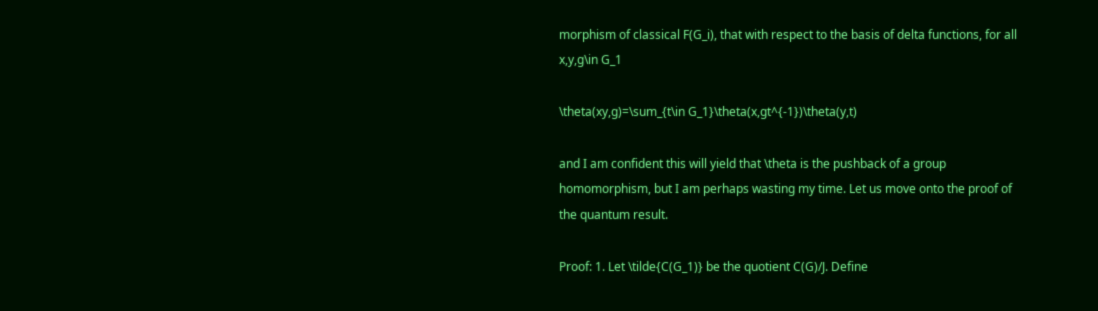morphism of classical F(G_i), that with respect to the basis of delta functions, for all x,y,g\in G_1

\theta(xy,g)=\sum_{t\in G_1}\theta(x,gt^{-1})\theta(y,t)

and I am confident this will yield that \theta is the pushback of a group homomorphism, but I am perhaps wasting my time. Let us move onto the proof of the quantum result.

Proof: 1. Let \tilde{C(G_1)} be the quotient C(G)/J. Define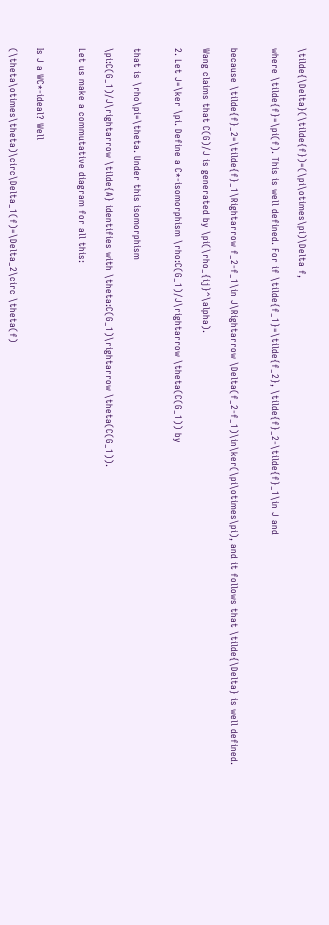\tilde{\Delta}(\tilde{f})=(\pi\otimes\pi)\Delta f,

where \tilde{f}=\pi(f). This is well defined. For if \tilde{f_1}=\tilde{f_2}, \tilde{f}_2-\tilde{f}_1\in J and


because \tilde{f}_2=\tilde{f}_1\Rightarrow f_2-f_1\in J\Rightarrow \Delta(f_2-f_1)\in\ker(\pi\otimes\pi), and it follows that \tilde{\Delta} is well defined.

Wang claims that C(G)/J is generated by \pi(\rho_{ij}^\alpha).

2. Let J=\ker \pi. Define a C*-isomorphism \rho:C(G_1)/J\rightarrow \theta(C(G_1)) by


that is \rho\pi=\theta. Under this isomorphism

\pi:C(G_1)/J\rightarrow \tilde{A} identifies with \theta:C(G_1)\rightarrow \theta(C(G_1)).

Let us make a commutative diagram for all this:


Is J a WC*-ideal? Well

(\theta\otimes\theta)\circ\Delta_1(f)=\Delta_2\circ \theta(f)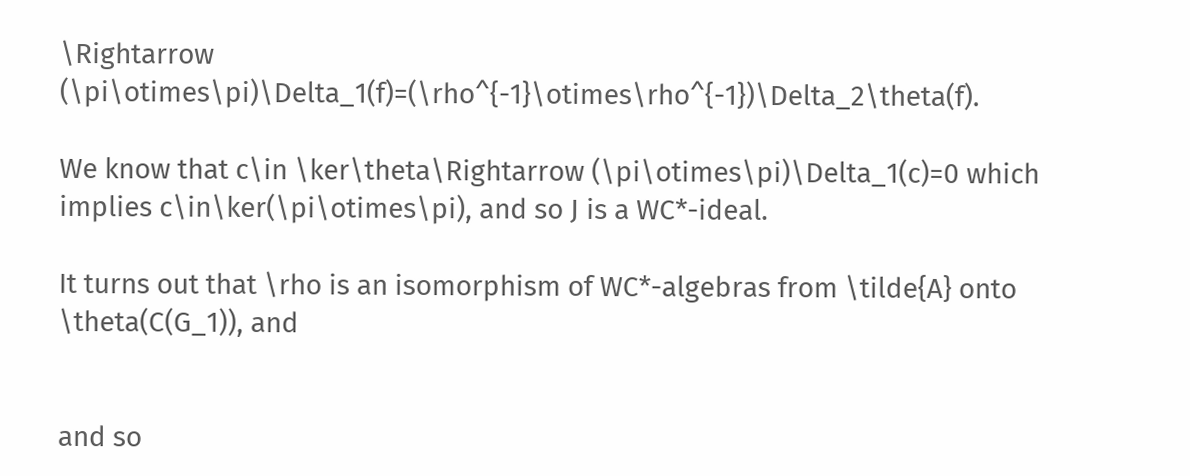\Rightarrow (\pi\otimes\pi)\Delta_1(f)=(\rho^{-1}\otimes\rho^{-1})\Delta_2\theta(f).

We know that c\in \ker\theta\Rightarrow (\pi\otimes\pi)\Delta_1(c)=0 which implies c\in\ker(\pi\otimes\pi), and so J is a WC*-ideal.

It turns out that \rho is an isomorphism of WC*-algebras from \tilde{A} onto \theta(C(G_1)), and


and so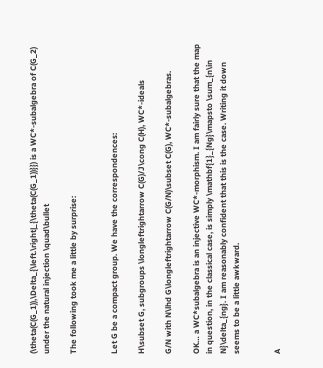(\theta(C(G_1)),\Delta_{\left.\right|_{\theta(C(G_1))}}) is a WC*-subalgebra of C(G_2) under the natural injection \quad\bullet

The following took me a little by surprise:


Let G be a compact group. We have the correspondences:

H\subset G, subgroups \longleftrightarrow C(G)/J\cong C(H), WC*-ideals

G/N with N\lhd G\longleftrightarrow C(G/N)\subset C(G), WC*-subalgebras.

OK… a WC*subalgebra is an injective WC*-morphism. I am fairly sure that the map in question, in the classical case, is simply \mathbf{1}_{Ng}\mapsto \sum_{n\in N}\delta_{ng}. I am reasonably confident that this is the case. Writing it down seems to be a little awkward.


A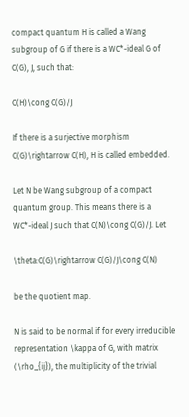compact quantum H is called a Wang subgroup of G if there is a WC*-ideal G of C(G), J, such that:

C(H)\cong C(G)/J

If there is a surjective morphism C(G)\rightarrow C(H), H is called embedded.

Let N be Wang subgroup of a compact quantum group. This means there is a WC*-ideal J such that C(N)\cong C(G)/J. Let

\theta:C(G)\rightarrow C(G)/J\cong C(N)

be the quotient map.

N is said to be normal if for every irreducible representation \kappa of G, with matrix (\rho_{ij}), the multiplicity of the trivial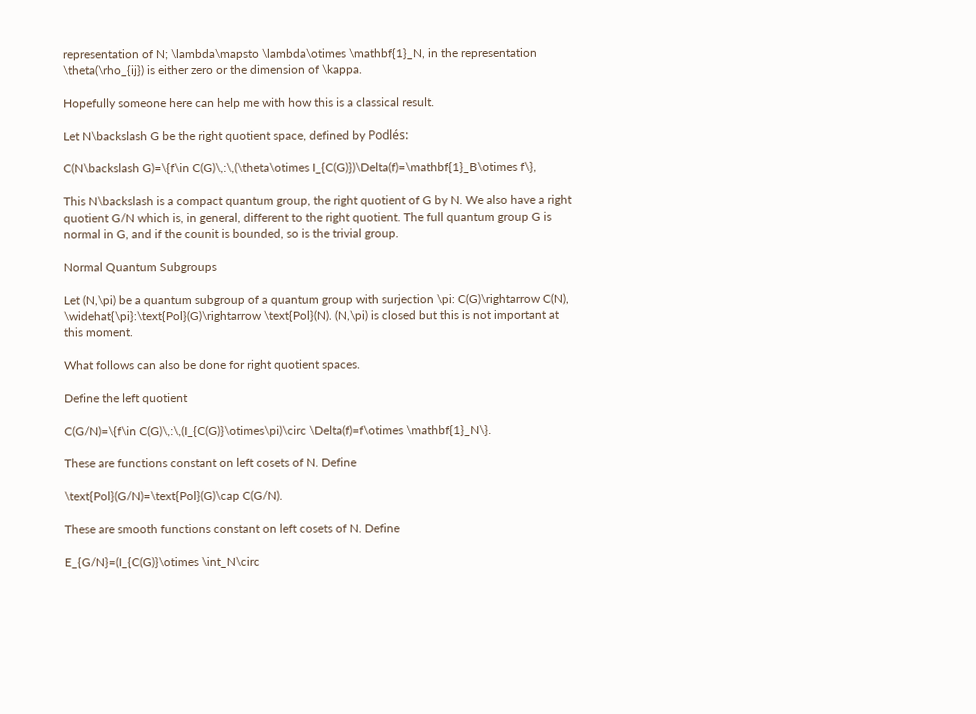representation of N; \lambda\mapsto \lambda\otimes \mathbf{1}_N, in the representation \theta(\rho_{ij}) is either zero or the dimension of \kappa.

Hopefully someone here can help me with how this is a classical result.

Let N\backslash G be the right quotient space, defined by Podlés:

C(N\backslash G)=\{f\in C(G)\,:\,(\theta\otimes I_{C(G)})\Delta(f)=\mathbf{1}_B\otimes f\},

This N\backslash is a compact quantum group, the right quotient of G by N. We also have a right quotient G/N which is, in general, different to the right quotient. The full quantum group G is normal in G, and if the counit is bounded, so is the trivial group.

Normal Quantum Subgroups

Let (N,\pi) be a quantum subgroup of a quantum group with surjection \pi: C(G)\rightarrow C(N), \widehat{\pi}:\text{Pol}(G)\rightarrow \text{Pol}(N). (N,\pi) is closed but this is not important at this moment.

What follows can also be done for right quotient spaces.

Define the left quotient

C(G/N)=\{f\in C(G)\,:\,(I_{C(G)}\otimes\pi)\circ \Delta(f)=f\otimes \mathbf{1}_N\}.

These are functions constant on left cosets of N. Define

\text{Pol}(G/N)=\text{Pol}(G)\cap C(G/N).

These are smooth functions constant on left cosets of N. Define

E_{G/N}=(I_{C(G)}\otimes \int_N\circ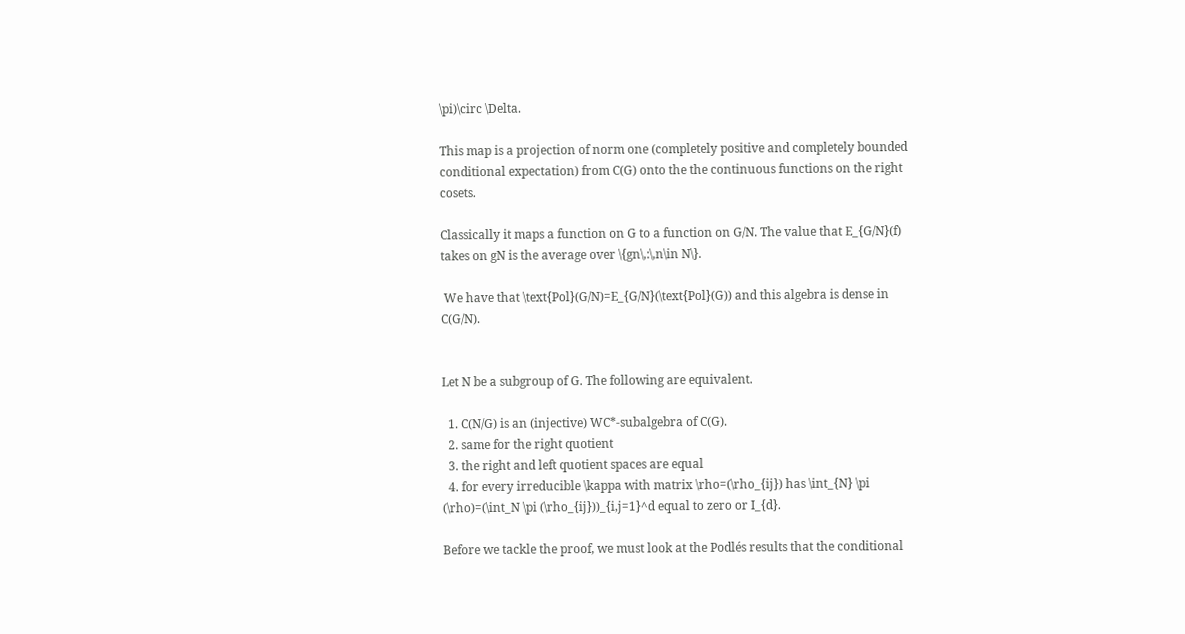\pi)\circ \Delta.

This map is a projection of norm one (completely positive and completely bounded conditional expectation) from C(G) onto the the continuous functions on the right cosets.

Classically it maps a function on G to a function on G/N. The value that E_{G/N}(f) takes on gN is the average over \{gn\,:\,n\in N\}.

 We have that \text{Pol}(G/N)=E_{G/N}(\text{Pol}(G)) and this algebra is dense in C(G/N).


Let N be a subgroup of G. The following are equivalent.

  1. C(N/G) is an (injective) WC*-subalgebra of C(G).
  2. same for the right quotient
  3. the right and left quotient spaces are equal
  4. for every irreducible \kappa with matrix \rho=(\rho_{ij}) has \int_{N} \pi (\rho)=(\int_N \pi (\rho_{ij}))_{i,j=1}^d equal to zero or I_{d}.

Before we tackle the proof, we must look at the Podlés results that the conditional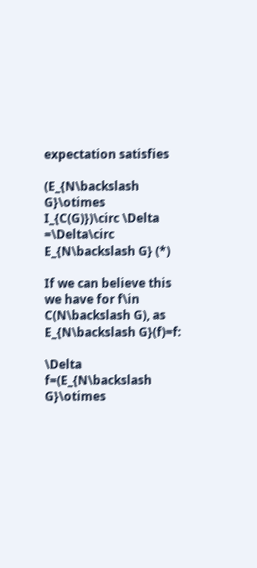expectation satisfies

(E_{N\backslash G}\otimes I_{C(G)})\circ \Delta =\Delta\circ E_{N\backslash G} (*)

If we can believe this we have for f\in C(N\backslash G), as E_{N\backslash G}(f)=f:

\Delta f=(E_{N\backslash G}\otimes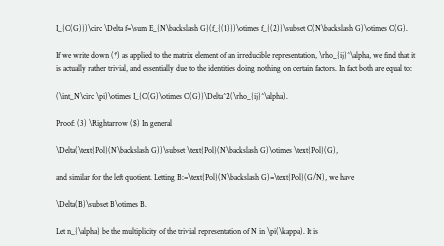I_{C(G)})\circ \Delta f=\sum E_{N\backslash G}(f_{(1)})\otimes f_{(2)}\subset C(N\backslash G)\otimes C(G).

If we write down (*) as applied to the matrix element of an irreducible representation, \rho_{ij}^\alpha, we find that it is actually rather trivial, and essentially due to the identities doing nothing on certain factors. In fact both are equal to:

(\int_N\circ \pi)\otimes I_{C(G)\otimes C(G)}\Delta^2(\rho_{ij}^\alpha).

Proof: (3) \Rightarrow ($) In general

\Delta(\text{Pol}(N\backslash G))\subset \text{Pol}(N\backslash G)\otimes \text{Pol}(G),

and similar for the left quotient. Letting B:=\text{Pol}(N\backslash G)=\text{Pol}(G/N), we have

\Delta(B)\subset B\otimes B.

Let n_{\alpha} be the multiplicity of the trivial representation of N in \pi(\kappa). It is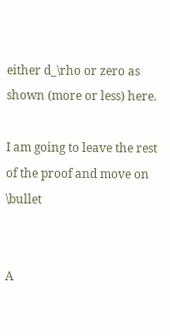either d_\rho or zero as shown (more or less) here.

I am going to leave the rest of the proof and move on \bullet


A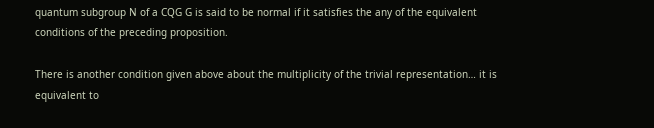quantum subgroup N of a CQG G is said to be normal if it satisfies the any of the equivalent conditions of the preceding proposition.

There is another condition given above about the multiplicity of the trivial representation… it is equivalent to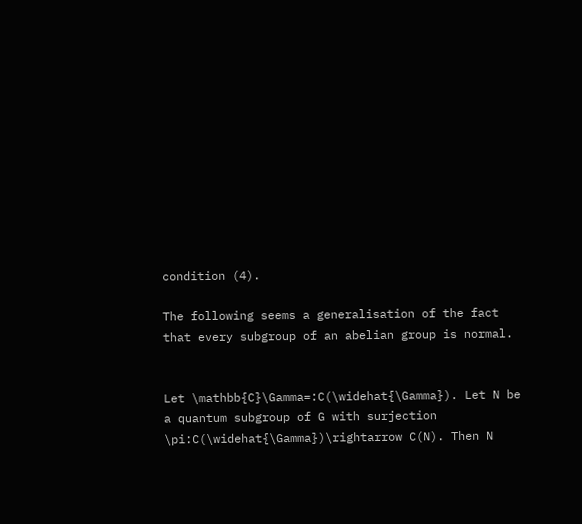condition (4).

The following seems a generalisation of the fact that every subgroup of an abelian group is normal.


Let \mathbb{C}\Gamma=:C(\widehat{\Gamma}). Let N be a quantum subgroup of G with surjection \pi:C(\widehat{\Gamma})\rightarrow C(N). Then N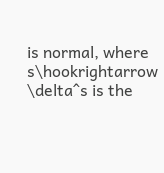is normal, where s\hookrightarrow \delta^s is the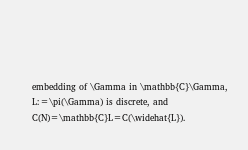embedding of \Gamma in \mathbb{C}\Gamma, L:=\pi(\Gamma) is discrete, and C(N)=\mathbb{C}L=C(\widehat{L}).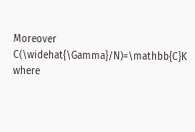Moreover C(\widehat{\Gamma}/N)=\mathbb{C}K where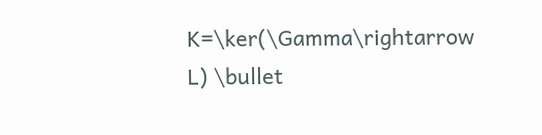K=\ker(\Gamma\rightarrow L) \bullet